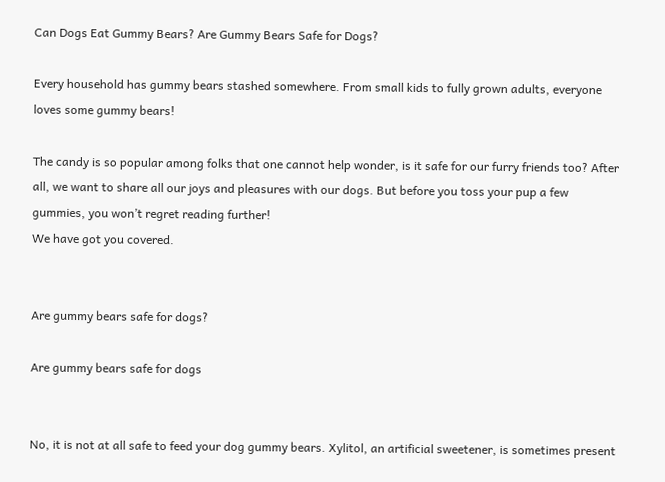Can Dogs Eat Gummy Bears? Are Gummy Bears Safe for Dogs?

Every household has gummy bears stashed somewhere. From small kids to fully grown adults, everyone loves some gummy bears!

The candy is so popular among folks that one cannot help wonder, is it safe for our furry friends too? After all, we want to share all our joys and pleasures with our dogs. But before you toss your pup a few gummies, you won’t regret reading further!
We have got you covered.


Are gummy bears safe for dogs?

Are gummy bears safe for dogs


No, it is not at all safe to feed your dog gummy bears. Xylitol, an artificial sweetener, is sometimes present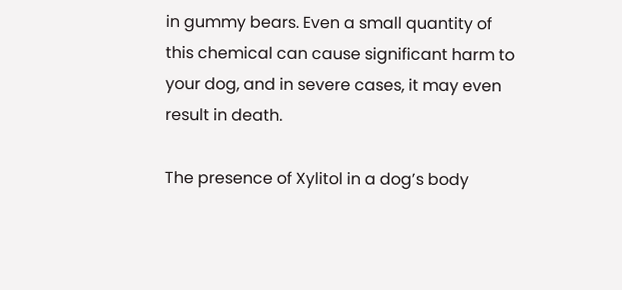in gummy bears. Even a small quantity of this chemical can cause significant harm to your dog, and in severe cases, it may even result in death.

The presence of Xylitol in a dog’s body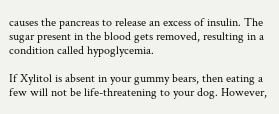causes the pancreas to release an excess of insulin. The sugar present in the blood gets removed, resulting in a condition called hypoglycemia.

If Xylitol is absent in your gummy bears, then eating a few will not be life-threatening to your dog. However,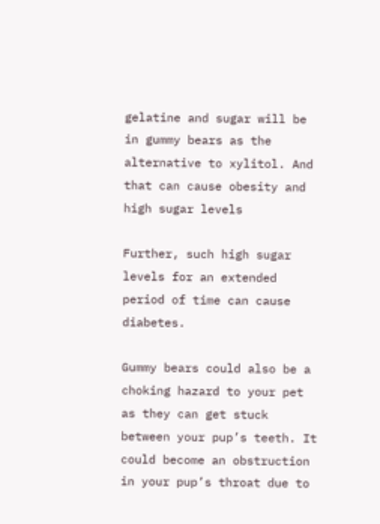gelatine and sugar will be in gummy bears as the alternative to xylitol. And that can cause obesity and high sugar levels

Further, such high sugar levels for an extended period of time can cause diabetes.

Gummy bears could also be a choking hazard to your pet as they can get stuck between your pup’s teeth. It could become an obstruction in your pup’s throat due to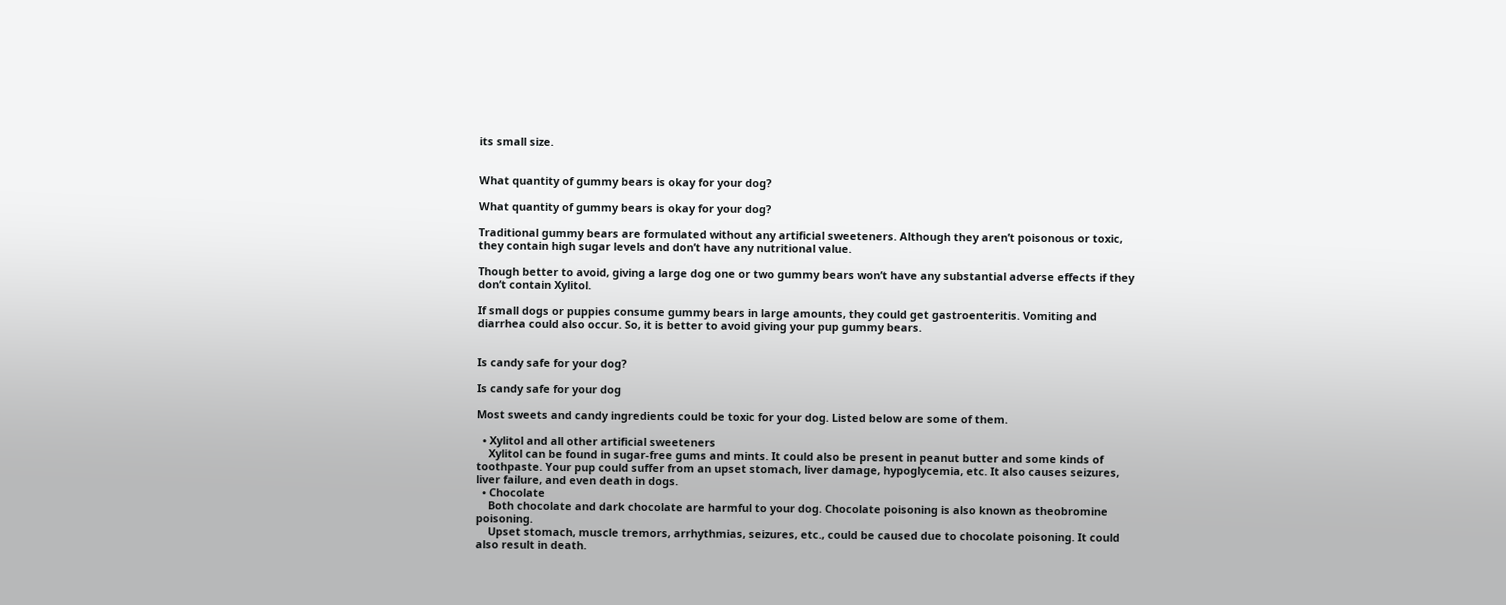its small size.


What quantity of gummy bears is okay for your dog?

What quantity of gummy bears is okay for your dog?

Traditional gummy bears are formulated without any artificial sweeteners. Although they aren’t poisonous or toxic, they contain high sugar levels and don’t have any nutritional value.

Though better to avoid, giving a large dog one or two gummy bears won’t have any substantial adverse effects if they don’t contain Xylitol.

If small dogs or puppies consume gummy bears in large amounts, they could get gastroenteritis. Vomiting and diarrhea could also occur. So, it is better to avoid giving your pup gummy bears.


Is candy safe for your dog?

Is candy safe for your dog

Most sweets and candy ingredients could be toxic for your dog. Listed below are some of them.

  • Xylitol and all other artificial sweeteners
    Xylitol can be found in sugar-free gums and mints. It could also be present in peanut butter and some kinds of toothpaste. Your pup could suffer from an upset stomach, liver damage, hypoglycemia, etc. It also causes seizures, liver failure, and even death in dogs.
  • Chocolate
    Both chocolate and dark chocolate are harmful to your dog. Chocolate poisoning is also known as theobromine poisoning.
    Upset stomach, muscle tremors, arrhythmias, seizures, etc., could be caused due to chocolate poisoning. It could also result in death.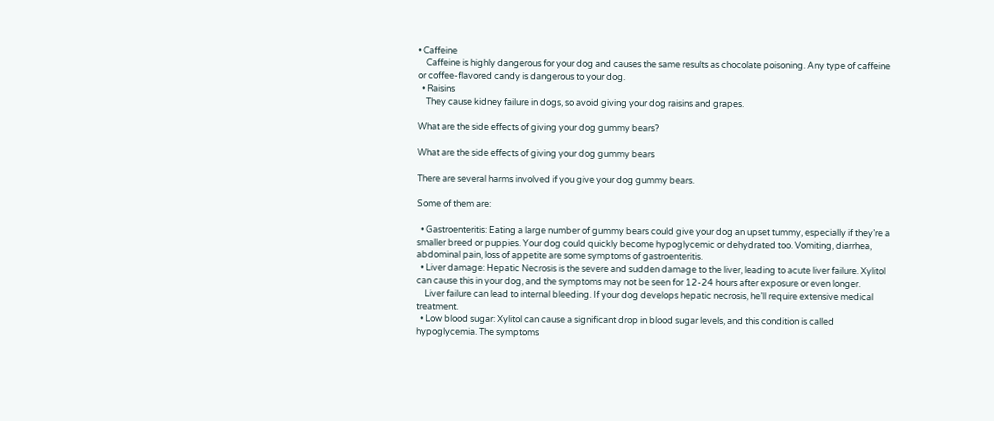• Caffeine
    Caffeine is highly dangerous for your dog and causes the same results as chocolate poisoning. Any type of caffeine or coffee-flavored candy is dangerous to your dog.
  • Raisins
    They cause kidney failure in dogs, so avoid giving your dog raisins and grapes.

What are the side effects of giving your dog gummy bears?

What are the side effects of giving your dog gummy bears

There are several harms involved if you give your dog gummy bears.

Some of them are:

  • Gastroenteritis: Eating a large number of gummy bears could give your dog an upset tummy, especially if they’re a smaller breed or puppies. Your dog could quickly become hypoglycemic or dehydrated too. Vomiting, diarrhea, abdominal pain, loss of appetite are some symptoms of gastroenteritis.
  • Liver damage: Hepatic Necrosis is the severe and sudden damage to the liver, leading to acute liver failure. Xylitol can cause this in your dog, and the symptoms may not be seen for 12-24 hours after exposure or even longer.
    Liver failure can lead to internal bleeding. If your dog develops hepatic necrosis, he’ll require extensive medical treatment.
  • Low blood sugar: Xylitol can cause a significant drop in blood sugar levels, and this condition is called hypoglycemia. The symptoms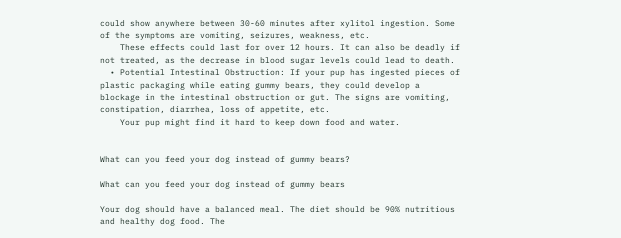could show anywhere between 30-60 minutes after xylitol ingestion. Some of the symptoms are vomiting, seizures, weakness, etc.
    These effects could last for over 12 hours. It can also be deadly if not treated, as the decrease in blood sugar levels could lead to death.
  • Potential Intestinal Obstruction: If your pup has ingested pieces of plastic packaging while eating gummy bears, they could develop a blockage in the intestinal obstruction or gut. The signs are vomiting, constipation, diarrhea, loss of appetite, etc.
    Your pup might find it hard to keep down food and water.


What can you feed your dog instead of gummy bears?

What can you feed your dog instead of gummy bears

Your dog should have a balanced meal. The diet should be 90% nutritious and healthy dog food. The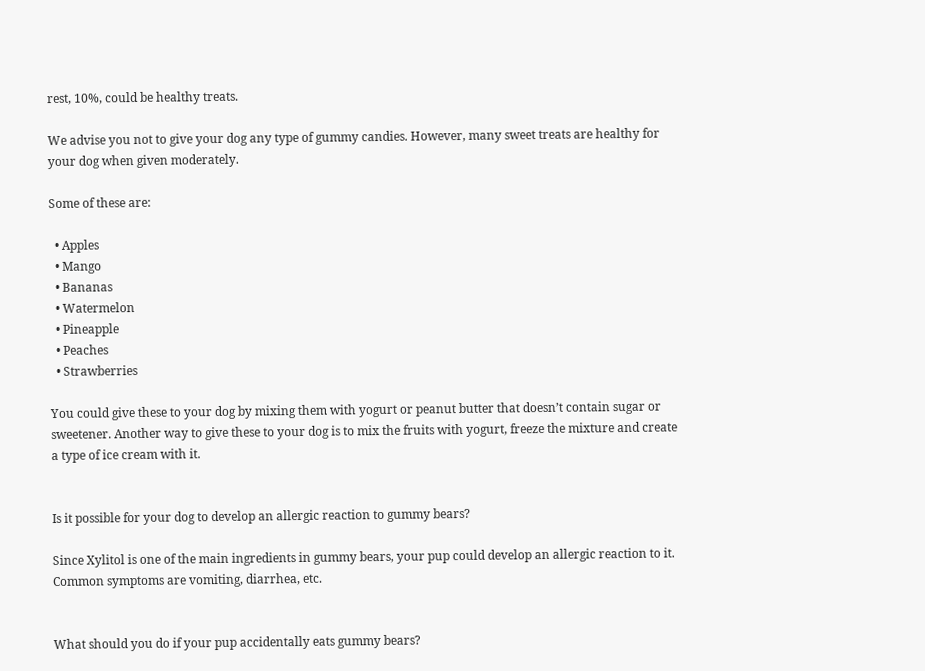rest, 10%, could be healthy treats.

We advise you not to give your dog any type of gummy candies. However, many sweet treats are healthy for your dog when given moderately.

Some of these are:

  • Apples
  • Mango
  • Bananas
  • Watermelon
  • Pineapple
  • Peaches
  • Strawberries

You could give these to your dog by mixing them with yogurt or peanut butter that doesn’t contain sugar or sweetener. Another way to give these to your dog is to mix the fruits with yogurt, freeze the mixture and create a type of ice cream with it.


Is it possible for your dog to develop an allergic reaction to gummy bears?

Since Xylitol is one of the main ingredients in gummy bears, your pup could develop an allergic reaction to it. Common symptoms are vomiting, diarrhea, etc.


What should you do if your pup accidentally eats gummy bears?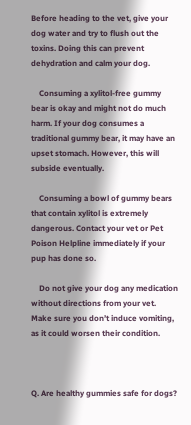Before heading to the vet, give your dog water and try to flush out the toxins. Doing this can prevent dehydration and calm your dog.

    Consuming a xylitol-free gummy bear is okay and might not do much harm. If your dog consumes a traditional gummy bear, it may have an upset stomach. However, this will subside eventually.

    Consuming a bowl of gummy bears that contain xylitol is extremely dangerous. Contact your vet or Pet Poison Helpline immediately if your pup has done so.

    Do not give your dog any medication without directions from your vet. Make sure you don’t induce vomiting, as it could worsen their condition.



Q. Are healthy gummies safe for dogs?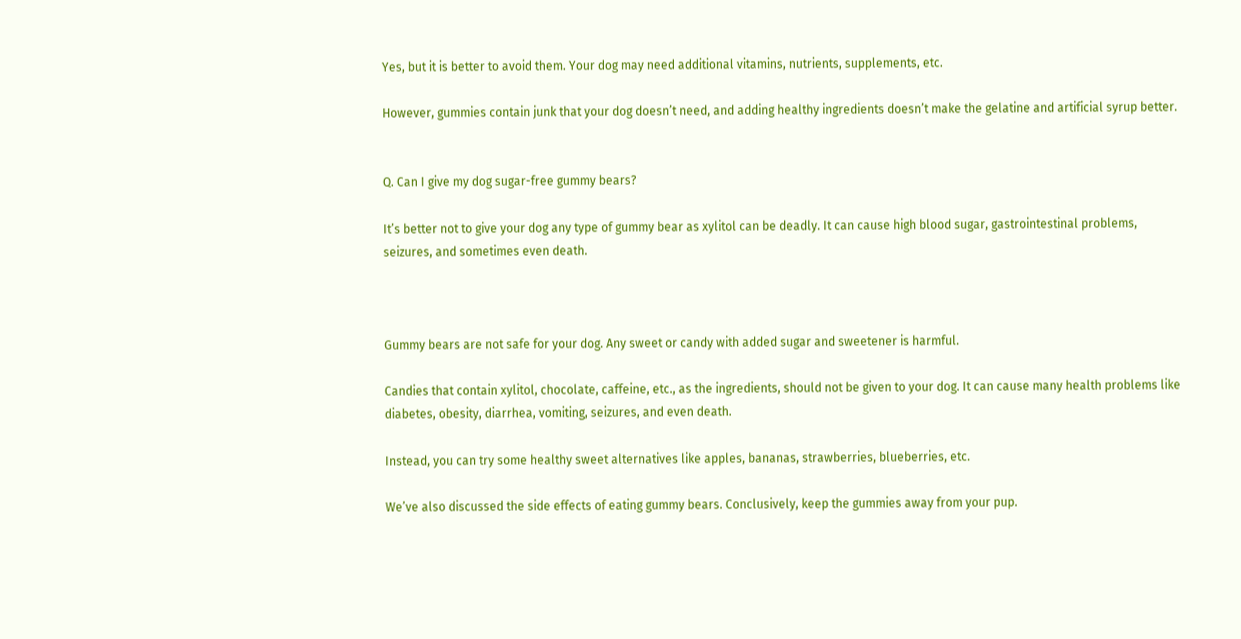Yes, but it is better to avoid them. Your dog may need additional vitamins, nutrients, supplements, etc.

However, gummies contain junk that your dog doesn’t need, and adding healthy ingredients doesn’t make the gelatine and artificial syrup better.


Q. Can I give my dog sugar-free gummy bears?

It’s better not to give your dog any type of gummy bear as xylitol can be deadly. It can cause high blood sugar, gastrointestinal problems, seizures, and sometimes even death.



Gummy bears are not safe for your dog. Any sweet or candy with added sugar and sweetener is harmful.

Candies that contain xylitol, chocolate, caffeine, etc., as the ingredients, should not be given to your dog. It can cause many health problems like diabetes, obesity, diarrhea, vomiting, seizures, and even death.

Instead, you can try some healthy sweet alternatives like apples, bananas, strawberries, blueberries, etc.

We’ve also discussed the side effects of eating gummy bears. Conclusively, keep the gummies away from your pup.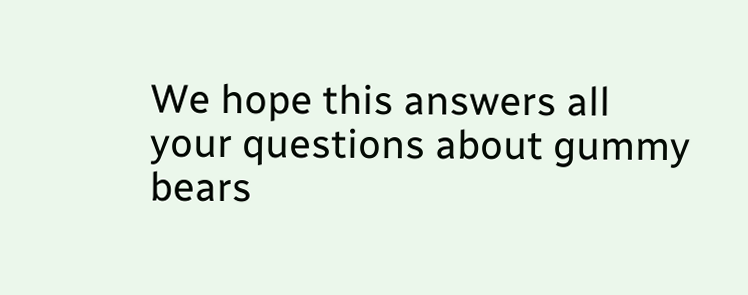We hope this answers all your questions about gummy bears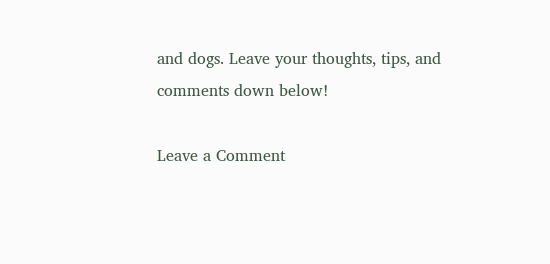and dogs. Leave your thoughts, tips, and comments down below!

Leave a Comment